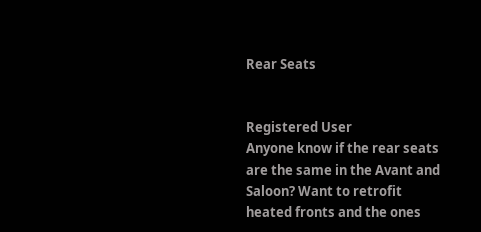Rear Seats


Registered User
Anyone know if the rear seats are the same in the Avant and Saloon? Want to retrofit heated fronts and the ones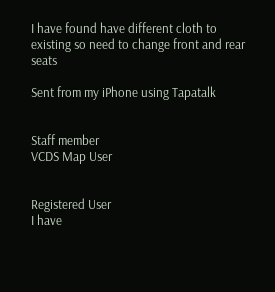I have found have different cloth to existing so need to change front and rear seats

Sent from my iPhone using Tapatalk


Staff member
VCDS Map User


Registered User
I have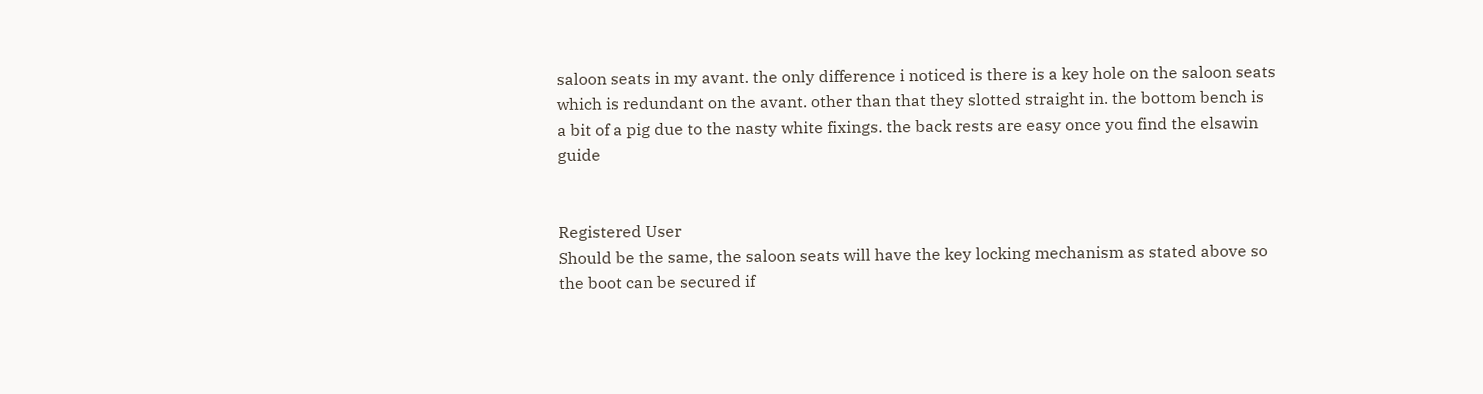saloon seats in my avant. the only difference i noticed is there is a key hole on the saloon seats which is redundant on the avant. other than that they slotted straight in. the bottom bench is a bit of a pig due to the nasty white fixings. the back rests are easy once you find the elsawin guide


Registered User
Should be the same, the saloon seats will have the key locking mechanism as stated above so the boot can be secured if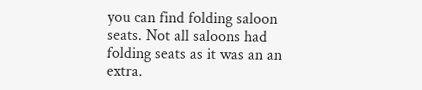you can find folding saloon seats. Not all saloons had folding seats as it was an an extra.